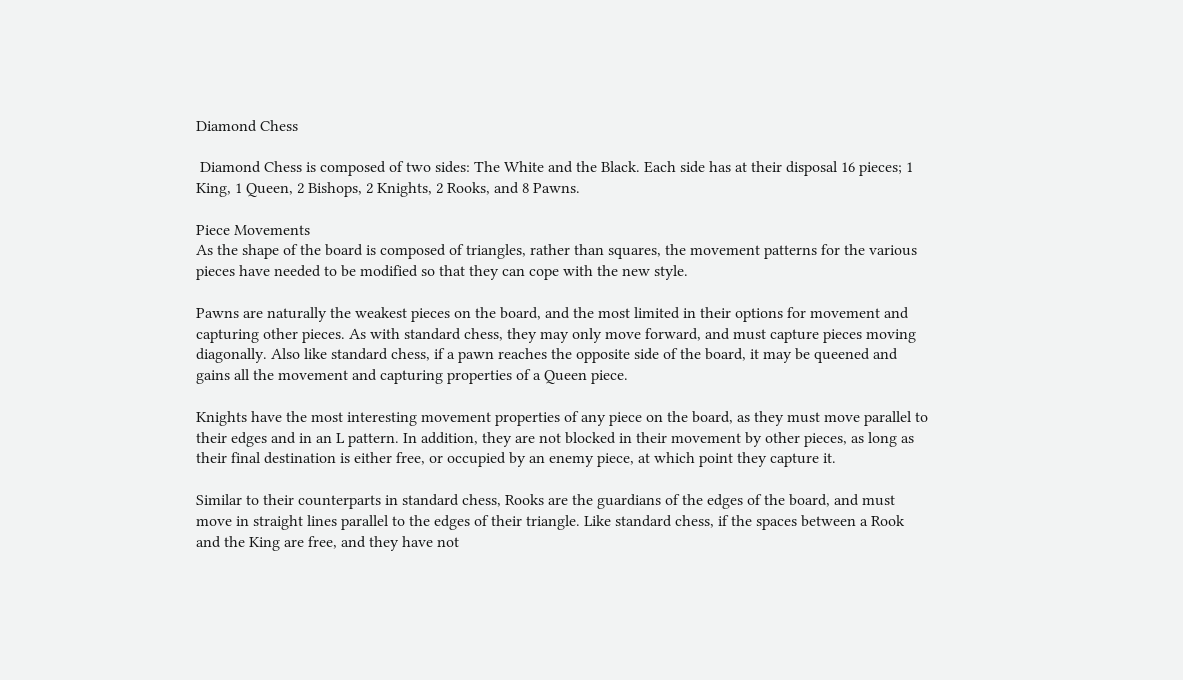Diamond Chess

 Diamond Chess is composed of two sides: The White and the Black. Each side has at their disposal 16 pieces; 1 King, 1 Queen, 2 Bishops, 2 Knights, 2 Rooks, and 8 Pawns.

Piece Movements
As the shape of the board is composed of triangles, rather than squares, the movement patterns for the various pieces have needed to be modified so that they can cope with the new style.

Pawns are naturally the weakest pieces on the board, and the most limited in their options for movement and capturing other pieces. As with standard chess, they may only move forward, and must capture pieces moving diagonally. Also like standard chess, if a pawn reaches the opposite side of the board, it may be queened and gains all the movement and capturing properties of a Queen piece.

Knights have the most interesting movement properties of any piece on the board, as they must move parallel to their edges and in an L pattern. In addition, they are not blocked in their movement by other pieces, as long as their final destination is either free, or occupied by an enemy piece, at which point they capture it.

Similar to their counterparts in standard chess, Rooks are the guardians of the edges of the board, and must move in straight lines parallel to the edges of their triangle. Like standard chess, if the spaces between a Rook and the King are free, and they have not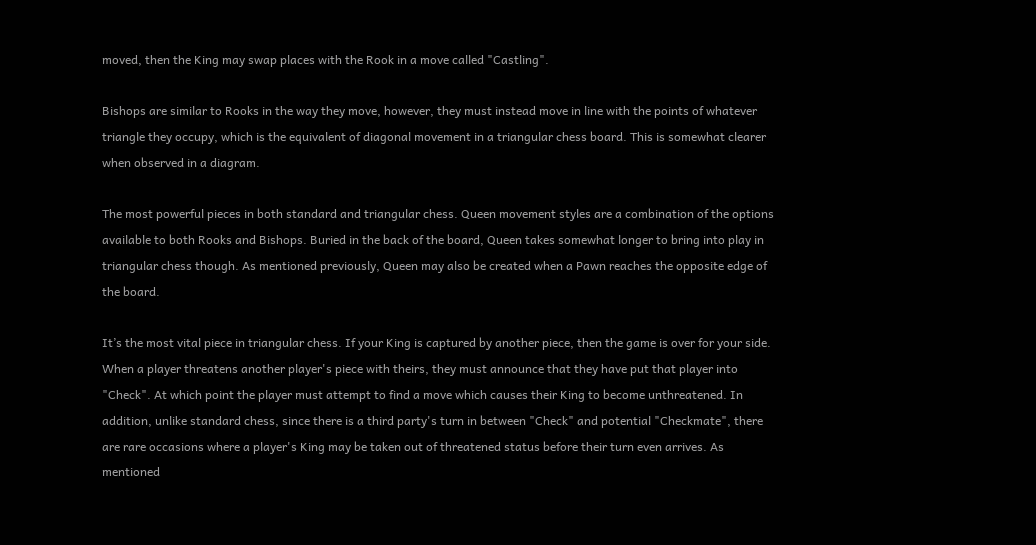moved, then the King may swap places with the Rook in a move called "Castling".

Bishops are similar to Rooks in the way they move, however, they must instead move in line with the points of whatever triangle they occupy, which is the equivalent of diagonal movement in a triangular chess board. This is somewhat clearer when observed in a diagram.

The most powerful pieces in both standard and triangular chess. Queen movement styles are a combination of the options available to both Rooks and Bishops. Buried in the back of the board, Queen takes somewhat longer to bring into play in triangular chess though. As mentioned previously, Queen may also be created when a Pawn reaches the opposite edge of the board.

It’s the most vital piece in triangular chess. If your King is captured by another piece, then the game is over for your side. When a player threatens another player's piece with theirs, they must announce that they have put that player into "Check". At which point the player must attempt to find a move which causes their King to become unthreatened. In addition, unlike standard chess, since there is a third party's turn in between "Check" and potential "Checkmate", there are rare occasions where a player's King may be taken out of threatened status before their turn even arrives. As mentioned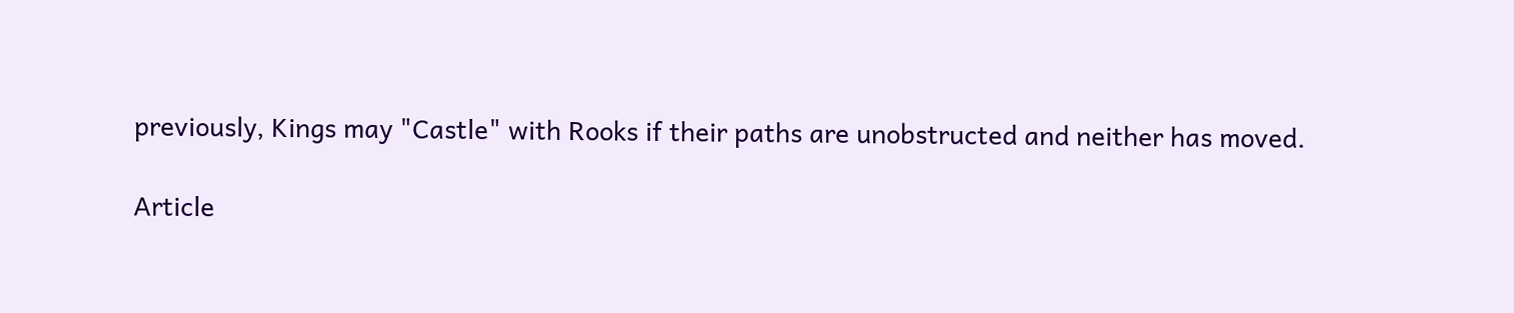previously, Kings may "Castle" with Rooks if their paths are unobstructed and neither has moved.

Article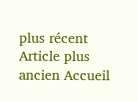plus récent Article plus ancien Accueil